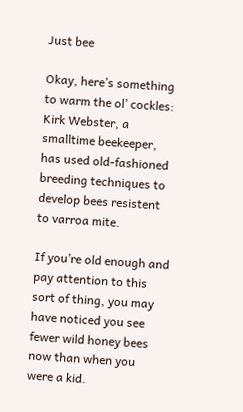Just bee

Okay, here’s something to warm the ol’ cockles: Kirk Webster, a smalltime beekeeper, has used old-fashioned breeding techniques to develop bees resistent to varroa mite.

If you’re old enough and pay attention to this sort of thing, you may have noticed you see fewer wild honey bees now than when you were a kid.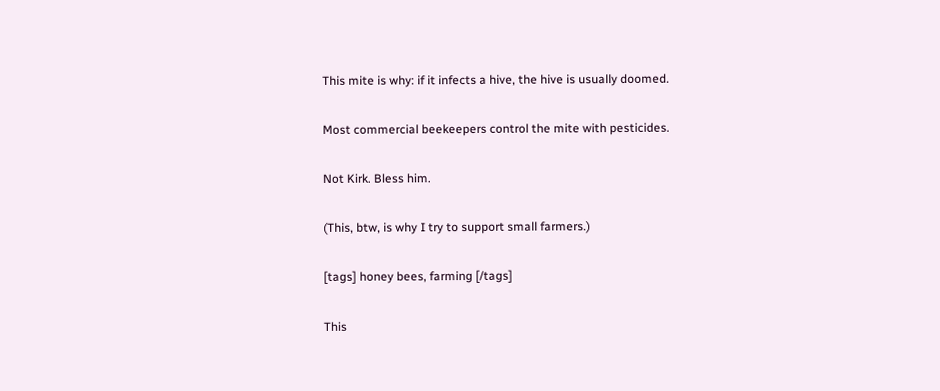This mite is why: if it infects a hive, the hive is usually doomed.

Most commercial beekeepers control the mite with pesticides.

Not Kirk. Bless him.

(This, btw, is why I try to support small farmers.)

[tags] honey bees, farming [/tags]

This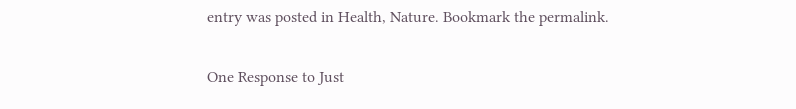entry was posted in Health, Nature. Bookmark the permalink.

One Response to Just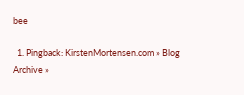bee

  1. Pingback: KirstenMortensen.com » Blog Archive »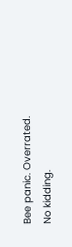Bee panic. Overrated. No kidding.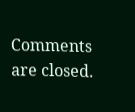Comments are closed.